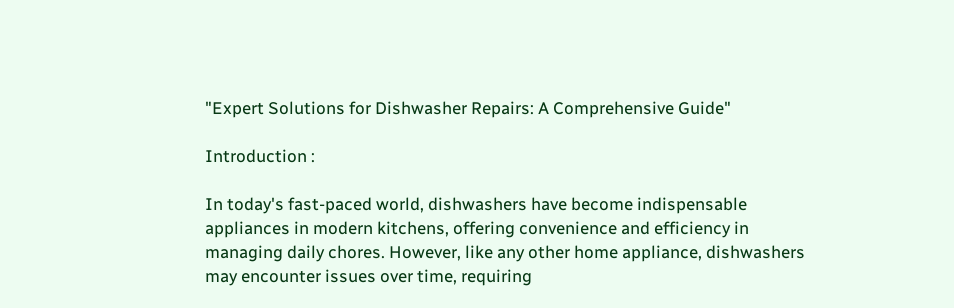"Expert Solutions for Dishwasher Repairs: A Comprehensive Guide"

Introduction :

In today's fast-paced world, dishwashers have become indispensable appliances in modern kitchens, offering convenience and efficiency in managing daily chores. However, like any other home appliance, dishwashers may encounter issues over time, requiring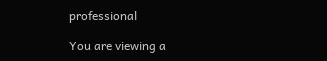professional

You are viewing a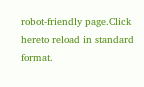robot-friendly page.Click hereto reload in standard format.